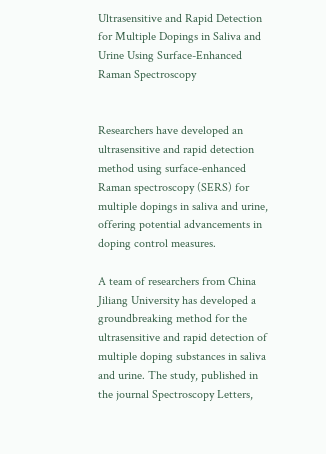Ultrasensitive and Rapid Detection for Multiple Dopings in Saliva and Urine Using Surface-Enhanced Raman Spectroscopy


Researchers have developed an ultrasensitive and rapid detection method using surface-enhanced Raman spectroscopy (SERS) for multiple dopings in saliva and urine, offering potential advancements in doping control measures.

A team of researchers from China Jiliang University has developed a groundbreaking method for the ultrasensitive and rapid detection of multiple doping substances in saliva and urine. The study, published in the journal Spectroscopy Letters,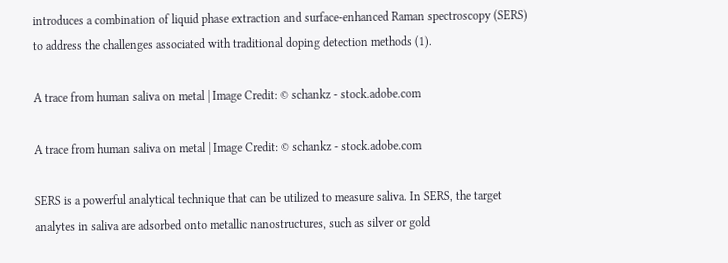introduces a combination of liquid phase extraction and surface-enhanced Raman spectroscopy (SERS) to address the challenges associated with traditional doping detection methods (1).

A trace from human saliva on metal | Image Credit: © schankz - stock.adobe.com

A trace from human saliva on metal | Image Credit: © schankz - stock.adobe.com

SERS is a powerful analytical technique that can be utilized to measure saliva. In SERS, the target analytes in saliva are adsorbed onto metallic nanostructures, such as silver or gold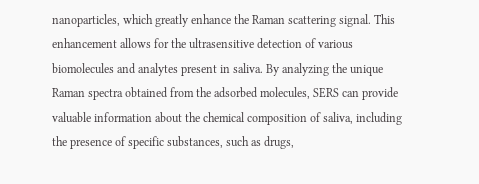nanoparticles, which greatly enhance the Raman scattering signal. This enhancement allows for the ultrasensitive detection of various biomolecules and analytes present in saliva. By analyzing the unique Raman spectra obtained from the adsorbed molecules, SERS can provide valuable information about the chemical composition of saliva, including the presence of specific substances, such as drugs,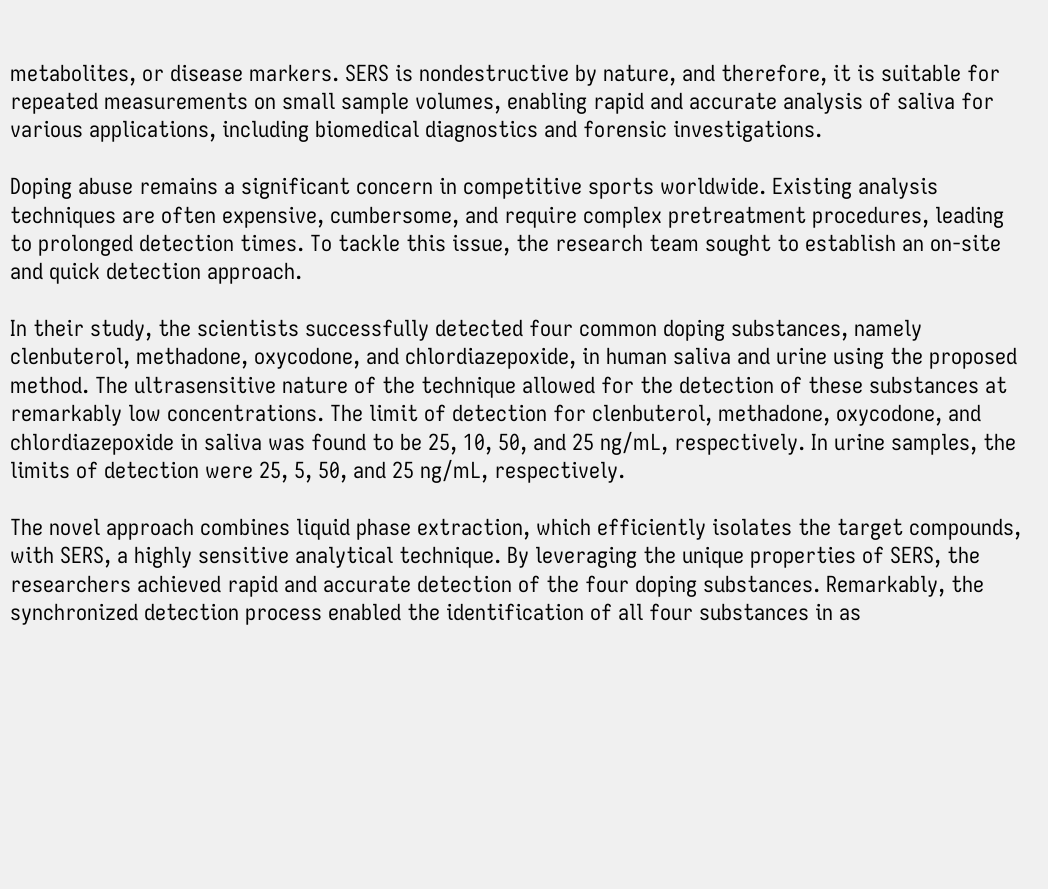metabolites, or disease markers. SERS is nondestructive by nature, and therefore, it is suitable for repeated measurements on small sample volumes, enabling rapid and accurate analysis of saliva for various applications, including biomedical diagnostics and forensic investigations.

Doping abuse remains a significant concern in competitive sports worldwide. Existing analysis techniques are often expensive, cumbersome, and require complex pretreatment procedures, leading to prolonged detection times. To tackle this issue, the research team sought to establish an on-site and quick detection approach.

In their study, the scientists successfully detected four common doping substances, namely clenbuterol, methadone, oxycodone, and chlordiazepoxide, in human saliva and urine using the proposed method. The ultrasensitive nature of the technique allowed for the detection of these substances at remarkably low concentrations. The limit of detection for clenbuterol, methadone, oxycodone, and chlordiazepoxide in saliva was found to be 25, 10, 50, and 25 ng/mL, respectively. In urine samples, the limits of detection were 25, 5, 50, and 25 ng/mL, respectively.

The novel approach combines liquid phase extraction, which efficiently isolates the target compounds, with SERS, a highly sensitive analytical technique. By leveraging the unique properties of SERS, the researchers achieved rapid and accurate detection of the four doping substances. Remarkably, the synchronized detection process enabled the identification of all four substances in as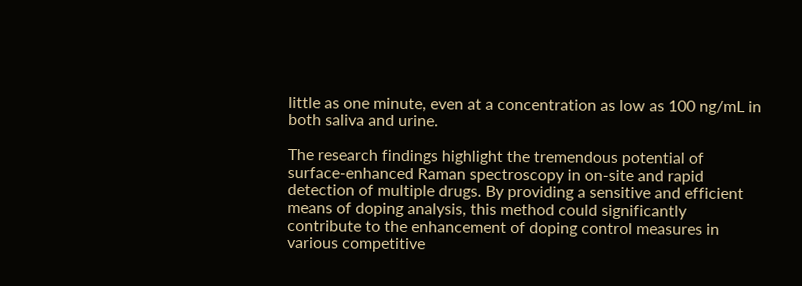little as one minute, even at a concentration as low as 100 ng/mL in both saliva and urine.

The research findings highlight the tremendous potential of surface-enhanced Raman spectroscopy in on-site and rapid detection of multiple drugs. By providing a sensitive and efficient means of doping analysis, this method could significantly contribute to the enhancement of doping control measures in various competitive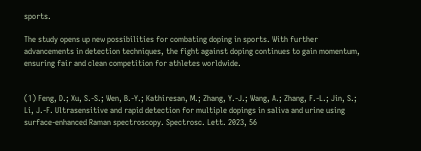sports.

The study opens up new possibilities for combating doping in sports. With further advancements in detection techniques, the fight against doping continues to gain momentum, ensuring fair and clean competition for athletes worldwide.


(1) Feng, D.; Xu, S.-S.; Wen, B.-Y.; Kathiresan, M.; Zhang, Y.-J.; Wang, A.; Zhang, F.-L.; Jin, S.; Li, J.-F. Ultrasensitive and rapid detection for multiple dopings in saliva and urine using surface-enhanced Raman spectroscopy. Spectrosc. Lett. 2023, 56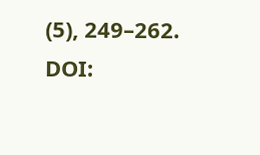(5), 249–262. DOI: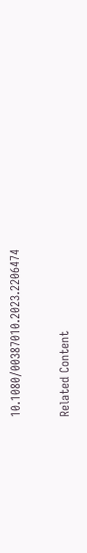10.1080/00387010.2023.2206474

Related Content